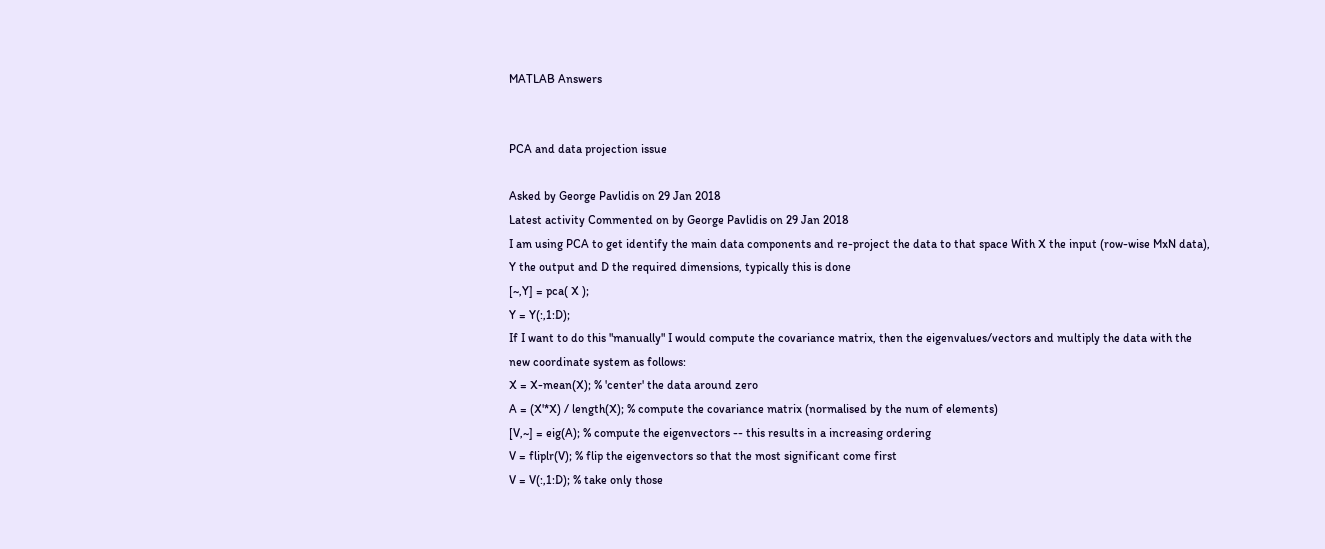MATLAB Answers


PCA and data projection issue

Asked by George Pavlidis on 29 Jan 2018
Latest activity Commented on by George Pavlidis on 29 Jan 2018
I am using PCA to get identify the main data components and re-project the data to that space With X the input (row-wise MxN data), Y the output and D the required dimensions, typically this is done
[~,Y] = pca( X );
Y = Y(:,1:D);
If I want to do this "manually" I would compute the covariance matrix, then the eigenvalues/vectors and multiply the data with the new coordinate system as follows:
X = X-mean(X); % 'center' the data around zero
A = (X'*X) / length(X); % compute the covariance matrix (normalised by the num of elements)
[V,~] = eig(A); % compute the eigenvectors -- this results in a increasing ordering
V = fliplr(V); % flip the eigenvectors so that the most significant come first
V = V(:,1:D); % take only those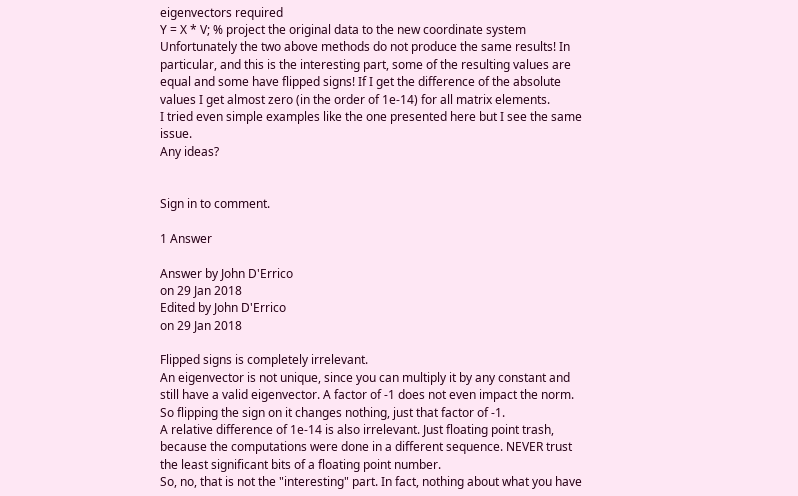eigenvectors required
Y = X * V; % project the original data to the new coordinate system
Unfortunately the two above methods do not produce the same results! In particular, and this is the interesting part, some of the resulting values are equal and some have flipped signs! If I get the difference of the absolute values I get almost zero (in the order of 1e-14) for all matrix elements.
I tried even simple examples like the one presented here but I see the same issue.
Any ideas?


Sign in to comment.

1 Answer

Answer by John D'Errico
on 29 Jan 2018
Edited by John D'Errico
on 29 Jan 2018

Flipped signs is completely irrelevant.
An eigenvector is not unique, since you can multiply it by any constant and still have a valid eigenvector. A factor of -1 does not even impact the norm. So flipping the sign on it changes nothing, just that factor of -1.
A relative difference of 1e-14 is also irrelevant. Just floating point trash, because the computations were done in a different sequence. NEVER trust the least significant bits of a floating point number.
So, no, that is not the "interesting" part. In fact, nothing about what you have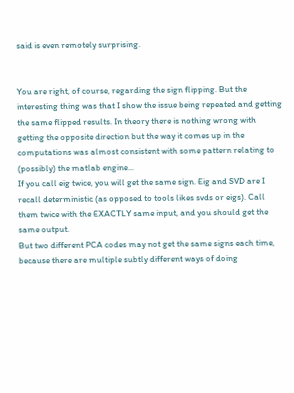said is even remotely surprising.


You are right, of course, regarding the sign flipping. But the interesting thing was that I show the issue being repeated and getting the same flipped results. In theory there is nothing wrong with getting the opposite direction but the way it comes up in the computations was almost consistent with some pattern relating to (possibly) the matlab engine...
If you call eig twice, you will get the same sign. Eig and SVD are I recall deterministic (as opposed to tools likes svds or eigs). Call them twice with the EXACTLY same input, and you should get the same output.
But two different PCA codes may not get the same signs each time, because there are multiple subtly different ways of doing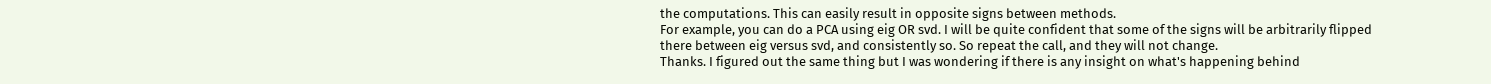the computations. This can easily result in opposite signs between methods.
For example, you can do a PCA using eig OR svd. I will be quite confident that some of the signs will be arbitrarily flipped there between eig versus svd, and consistently so. So repeat the call, and they will not change.
Thanks. I figured out the same thing but I was wondering if there is any insight on what's happening behind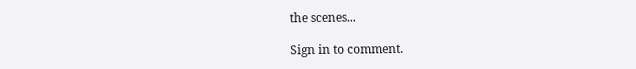the scenes...

Sign in to comment.